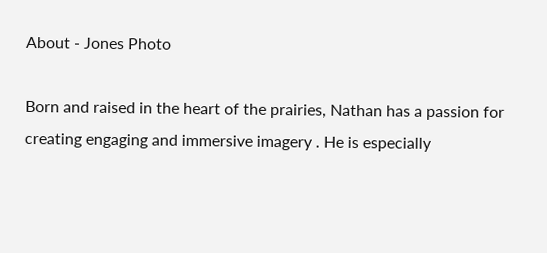About - Jones Photo

Born and raised in the heart of the prairies, Nathan has a passion for creating engaging and immersive imagery . He is especially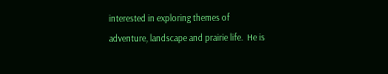interested in exploring themes of adventure, landscape and prairie life.  He is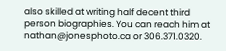also skilled at writing half decent third person biographies. You can reach him at nathan@jonesphoto.ca or 306.371.0320.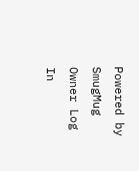Powered by SmugMug Owner Log In